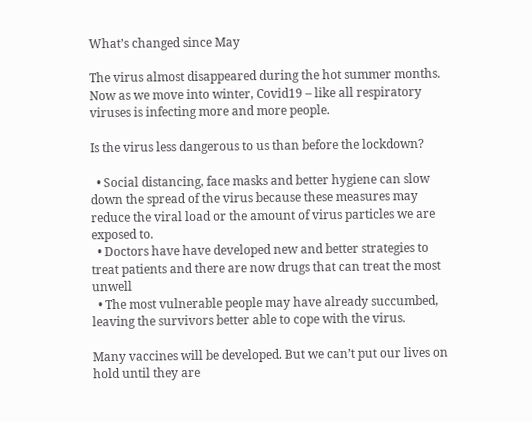What’s changed since May

The virus almost disappeared during the hot summer months. Now as we move into winter, Covid19 – like all respiratory viruses is infecting more and more people.

Is the virus less dangerous to us than before the lockdown?

  • Social distancing, face masks and better hygiene can slow down the spread of the virus because these measures may reduce the viral load or the amount of virus particles we are exposed to.
  • Doctors have have developed new and better strategies to treat patients and there are now drugs that can treat the most unwell
  • The most vulnerable people may have already succumbed, leaving the survivors better able to cope with the virus.

Many vaccines will be developed. But we can’t put our lives on hold until they are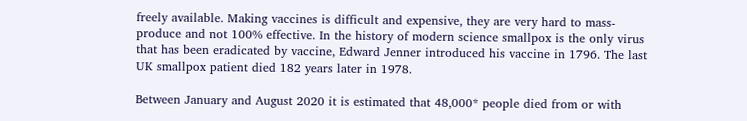freely available. Making vaccines is difficult and expensive, they are very hard to mass-produce and not 100% effective. In the history of modern science smallpox is the only virus that has been eradicated by vaccine, Edward Jenner introduced his vaccine in 1796. The last UK smallpox patient died 182 years later in 1978.

Between January and August 2020 it is estimated that 48,000* people died from or with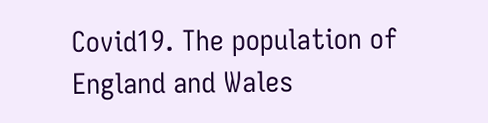Covid19. The population of England and Wales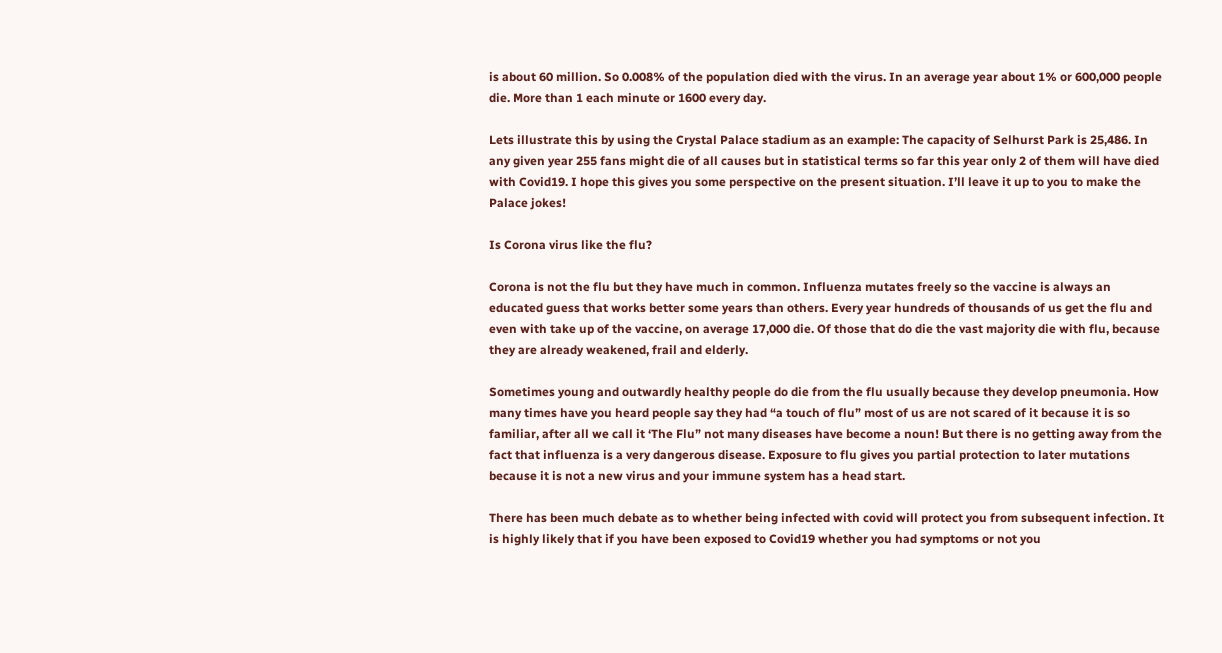is about 60 million. So 0.008% of the population died with the virus. In an average year about 1% or 600,000 people die. More than 1 each minute or 1600 every day.

Lets illustrate this by using the Crystal Palace stadium as an example: The capacity of Selhurst Park is 25,486. In any given year 255 fans might die of all causes but in statistical terms so far this year only 2 of them will have died with Covid19. I hope this gives you some perspective on the present situation. I’ll leave it up to you to make the Palace jokes!

Is Corona virus like the flu?

Corona is not the flu but they have much in common. Influenza mutates freely so the vaccine is always an educated guess that works better some years than others. Every year hundreds of thousands of us get the flu and even with take up of the vaccine, on average 17,000 die. Of those that do die the vast majority die with flu, because they are already weakened, frail and elderly.

Sometimes young and outwardly healthy people do die from the flu usually because they develop pneumonia. How many times have you heard people say they had “a touch of flu” most of us are not scared of it because it is so familiar, after all we call it ‘The Flu” not many diseases have become a noun! But there is no getting away from the fact that influenza is a very dangerous disease. Exposure to flu gives you partial protection to later mutations because it is not a new virus and your immune system has a head start.

There has been much debate as to whether being infected with covid will protect you from subsequent infection. It is highly likely that if you have been exposed to Covid19 whether you had symptoms or not you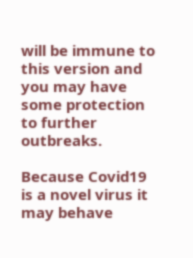will be immune to this version and you may have some protection to further outbreaks.

Because Covid19 is a novel virus it may behave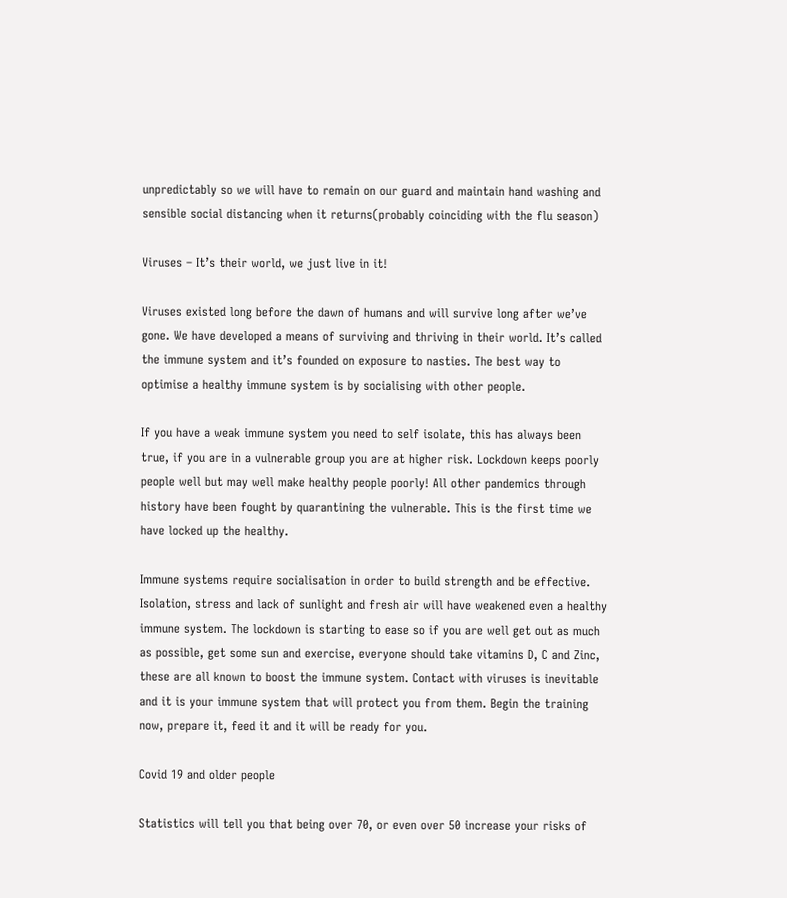unpredictably so we will have to remain on our guard and maintain hand washing and sensible social distancing when it returns(probably coinciding with the flu season)

Viruses – It’s their world, we just live in it!

Viruses existed long before the dawn of humans and will survive long after we’ve gone. We have developed a means of surviving and thriving in their world. It’s called the immune system and it’s founded on exposure to nasties. The best way to optimise a healthy immune system is by socialising with other people.

If you have a weak immune system you need to self isolate, this has always been true, if you are in a vulnerable group you are at higher risk. Lockdown keeps poorly people well but may well make healthy people poorly! All other pandemics through history have been fought by quarantining the vulnerable. This is the first time we have locked up the healthy.

Immune systems require socialisation in order to build strength and be effective. Isolation, stress and lack of sunlight and fresh air will have weakened even a healthy immune system. The lockdown is starting to ease so if you are well get out as much as possible, get some sun and exercise, everyone should take vitamins D, C and Zinc, these are all known to boost the immune system. Contact with viruses is inevitable and it is your immune system that will protect you from them. Begin the training now, prepare it, feed it and it will be ready for you.

Covid 19 and older people

Statistics will tell you that being over 70, or even over 50 increase your risks of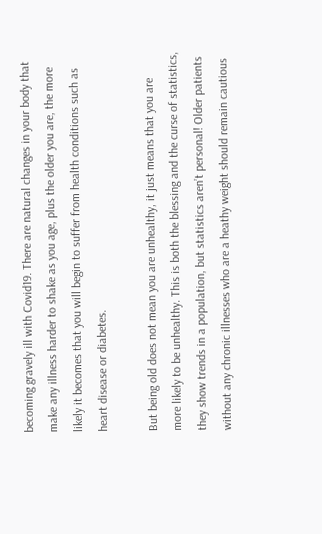becoming gravely ill with Covid19. There are natural changes in your body that make any illness harder to shake as you age, plus the older you are, the more likely it becomes that you will begin to suffer from health conditions such as heart disease or diabetes.

But being old does not mean you are unhealthy, it just means that you are more likely to be unhealthy. This is both the blessing and the curse of statistics, they show trends in a population, but statistics aren’t personal! Older patients without any chronic illnesses who are a heathy weight should remain cautious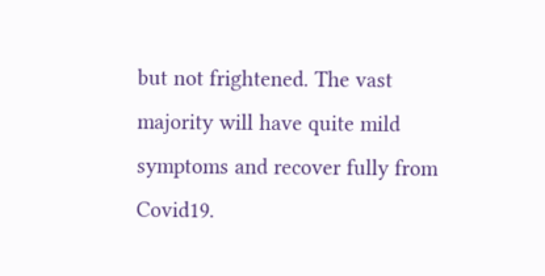but not frightened. The vast majority will have quite mild symptoms and recover fully from Covid19.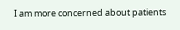I am more concerned about patients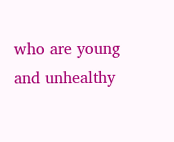who are young and unhealthy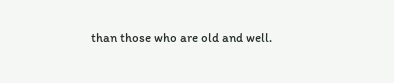than those who are old and well.